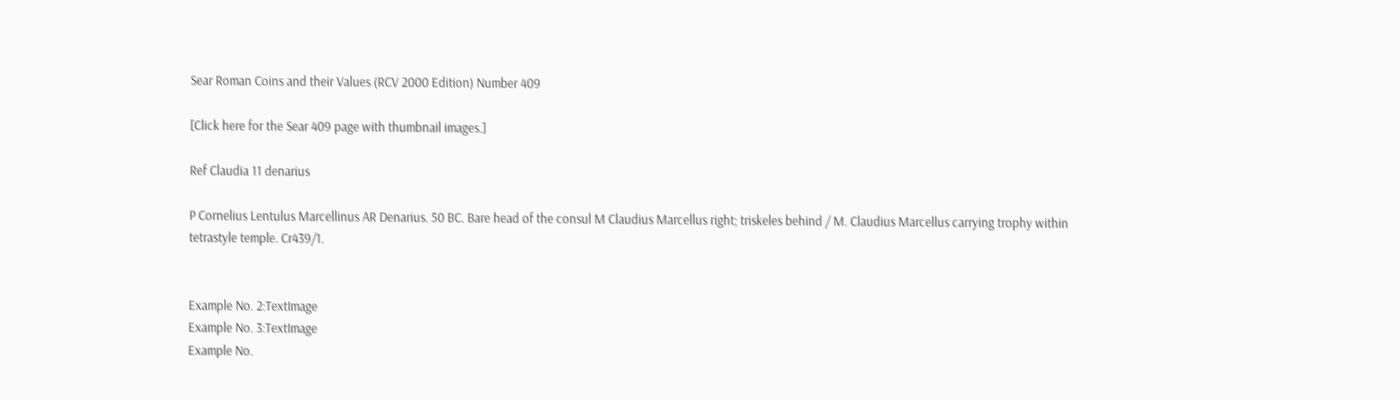Sear Roman Coins and their Values (RCV 2000 Edition) Number 409

[Click here for the Sear 409 page with thumbnail images.]

Ref Claudia 11 denarius

P Cornelius Lentulus Marcellinus AR Denarius. 50 BC. Bare head of the consul M Claudius Marcellus right; triskeles behind / M. Claudius Marcellus carrying trophy within tetrastyle temple. Cr439/1.


Example No. 2:TextImage
Example No. 3:TextImage
Example No.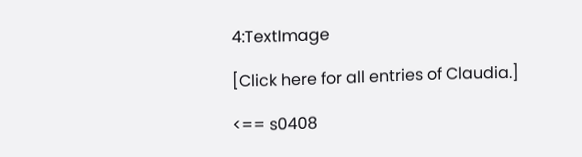4:TextImage

[Click here for all entries of Claudia.]

<== s0408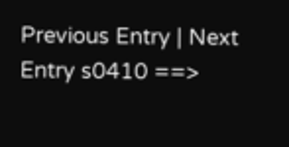Previous Entry | Next Entry s0410 ==>